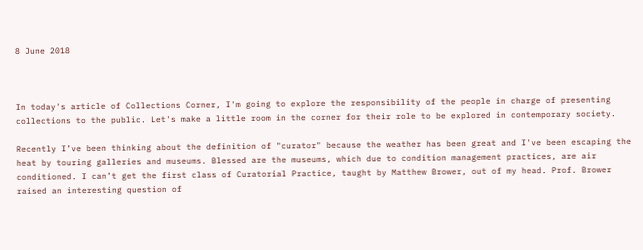8 June 2018



In today's article of Collections Corner, I'm going to explore the responsibility of the people in charge of presenting collections to the public. Let's make a little room in the corner for their role to be explored in contemporary society.

Recently I’ve been thinking about the definition of "curator" because the weather has been great and I've been escaping the heat by touring galleries and museums. Blessed are the museums, which due to condition management practices, are air conditioned. I can’t get the first class of Curatorial Practice, taught by Matthew Brower, out of my head. Prof. Brower raised an interesting question of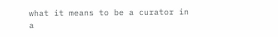what it means to be a curator in a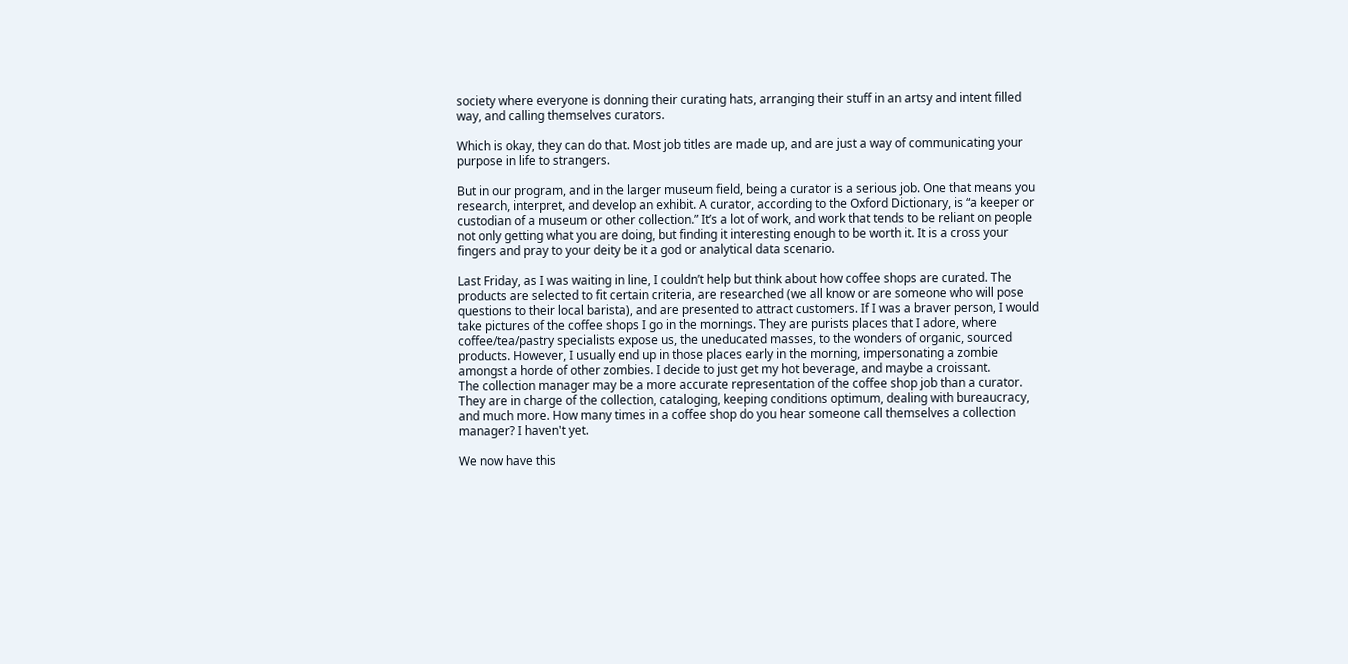society where everyone is donning their curating hats, arranging their stuff in an artsy and intent filled way, and calling themselves curators.

Which is okay, they can do that. Most job titles are made up, and are just a way of communicating your purpose in life to strangers.

But in our program, and in the larger museum field, being a curator is a serious job. One that means you research, interpret, and develop an exhibit. A curator, according to the Oxford Dictionary, is “a keeper or custodian of a museum or other collection.” It’s a lot of work, and work that tends to be reliant on people not only getting what you are doing, but finding it interesting enough to be worth it. It is a cross your fingers and pray to your deity be it a god or analytical data scenario.

Last Friday, as I was waiting in line, I couldn’t help but think about how coffee shops are curated. The products are selected to fit certain criteria, are researched (we all know or are someone who will pose questions to their local barista), and are presented to attract customers. If I was a braver person, I would take pictures of the coffee shops I go in the mornings. They are purists places that I adore, where coffee/tea/pastry specialists expose us, the uneducated masses, to the wonders of organic, sourced products. However, I usually end up in those places early in the morning, impersonating a zombie amongst a horde of other zombies. I decide to just get my hot beverage, and maybe a croissant.
The collection manager may be a more accurate representation of the coffee shop job than a curator. They are in charge of the collection, cataloging, keeping conditions optimum, dealing with bureaucracy, and much more. How many times in a coffee shop do you hear someone call themselves a collection manager? I haven't yet.

We now have this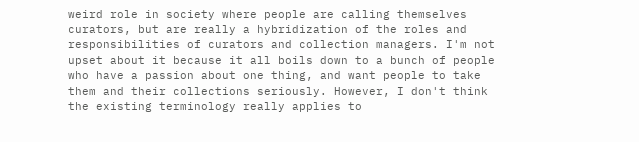weird role in society where people are calling themselves curators, but are really a hybridization of the roles and responsibilities of curators and collection managers. I'm not upset about it because it all boils down to a bunch of people who have a passion about one thing, and want people to take them and their collections seriously. However, I don't think the existing terminology really applies to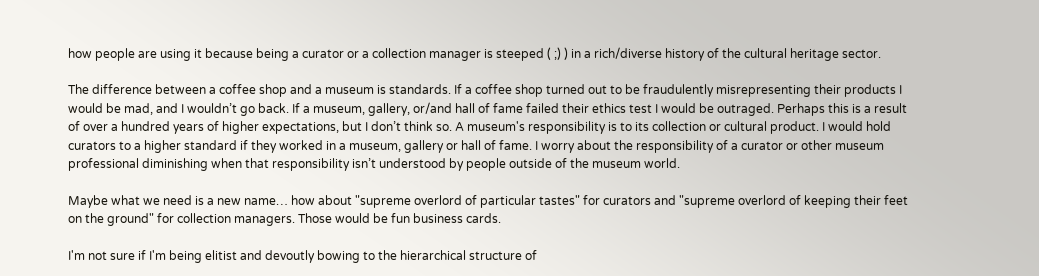how people are using it because being a curator or a collection manager is steeped ( ;) ) in a rich/diverse history of the cultural heritage sector.

The difference between a coffee shop and a museum is standards. If a coffee shop turned out to be fraudulently misrepresenting their products I would be mad, and I wouldn’t go back. If a museum, gallery, or/and hall of fame failed their ethics test I would be outraged. Perhaps this is a result of over a hundred years of higher expectations, but I don’t think so. A museum's responsibility is to its collection or cultural product. I would hold curators to a higher standard if they worked in a museum, gallery or hall of fame. I worry about the responsibility of a curator or other museum professional diminishing when that responsibility isn’t understood by people outside of the museum world.

Maybe what we need is a new name… how about "supreme overlord of particular tastes" for curators and "supreme overlord of keeping their feet on the ground" for collection managers. Those would be fun business cards.

I'm not sure if I'm being elitist and devoutly bowing to the hierarchical structure of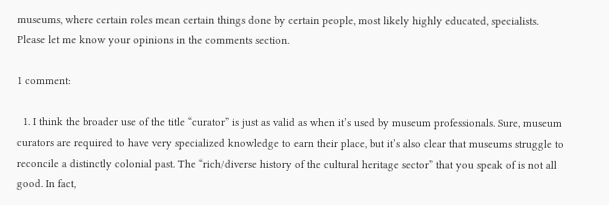museums, where certain roles mean certain things done by certain people, most likely highly educated, specialists. Please let me know your opinions in the comments section.

1 comment:

  1. I think the broader use of the title “curator” is just as valid as when it’s used by museum professionals. Sure, museum curators are required to have very specialized knowledge to earn their place, but it’s also clear that museums struggle to reconcile a distinctly colonial past. The “rich/diverse history of the cultural heritage sector” that you speak of is not all good. In fact,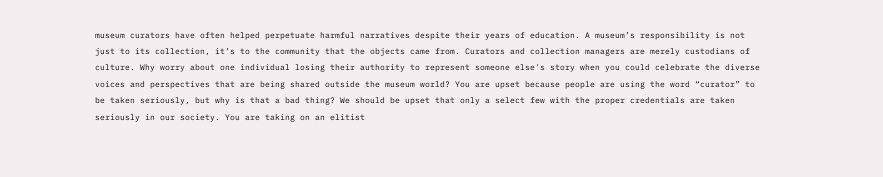museum curators have often helped perpetuate harmful narratives despite their years of education. A museum’s responsibility is not just to its collection, it’s to the community that the objects came from. Curators and collection managers are merely custodians of culture. Why worry about one individual losing their authority to represent someone else's story when you could celebrate the diverse voices and perspectives that are being shared outside the museum world? You are upset because people are using the word “curator” to be taken seriously, but why is that a bad thing? We should be upset that only a select few with the proper credentials are taken seriously in our society. You are taking on an elitist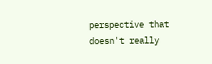perspective that doesn't really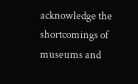acknowledge the shortcomings of museums and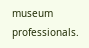museum professionals.